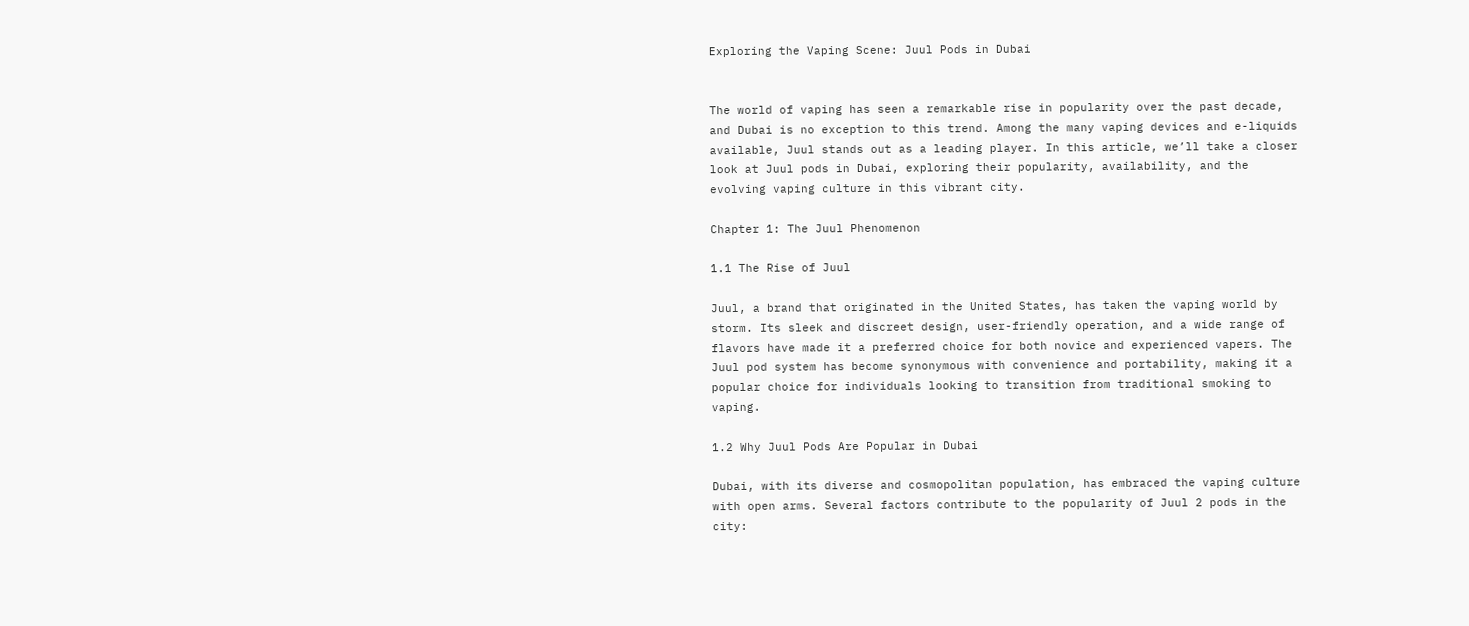Exploring the Vaping Scene: Juul Pods in Dubai


The world of vaping has seen a remarkable rise in popularity over the past decade, and Dubai is no exception to this trend. Among the many vaping devices and e-liquids available, Juul stands out as a leading player. In this article, we’ll take a closer look at Juul pods in Dubai, exploring their popularity, availability, and the evolving vaping culture in this vibrant city.

Chapter 1: The Juul Phenomenon

1.1 The Rise of Juul

Juul, a brand that originated in the United States, has taken the vaping world by storm. Its sleek and discreet design, user-friendly operation, and a wide range of flavors have made it a preferred choice for both novice and experienced vapers. The Juul pod system has become synonymous with convenience and portability, making it a popular choice for individuals looking to transition from traditional smoking to vaping.

1.2 Why Juul Pods Are Popular in Dubai

Dubai, with its diverse and cosmopolitan population, has embraced the vaping culture with open arms. Several factors contribute to the popularity of Juul 2 pods in the city: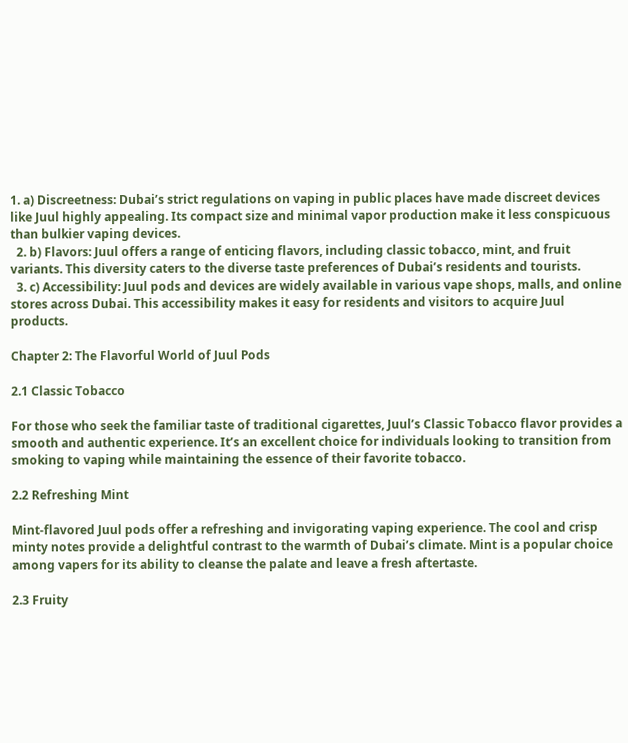1. a) Discreetness: Dubai’s strict regulations on vaping in public places have made discreet devices like Juul highly appealing. Its compact size and minimal vapor production make it less conspicuous than bulkier vaping devices.
  2. b) Flavors: Juul offers a range of enticing flavors, including classic tobacco, mint, and fruit variants. This diversity caters to the diverse taste preferences of Dubai’s residents and tourists.
  3. c) Accessibility: Juul pods and devices are widely available in various vape shops, malls, and online stores across Dubai. This accessibility makes it easy for residents and visitors to acquire Juul products.

Chapter 2: The Flavorful World of Juul Pods

2.1 Classic Tobacco

For those who seek the familiar taste of traditional cigarettes, Juul’s Classic Tobacco flavor provides a smooth and authentic experience. It’s an excellent choice for individuals looking to transition from smoking to vaping while maintaining the essence of their favorite tobacco.

2.2 Refreshing Mint

Mint-flavored Juul pods offer a refreshing and invigorating vaping experience. The cool and crisp minty notes provide a delightful contrast to the warmth of Dubai’s climate. Mint is a popular choice among vapers for its ability to cleanse the palate and leave a fresh aftertaste.

2.3 Fruity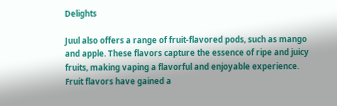Delights

Juul also offers a range of fruit-flavored pods, such as mango and apple. These flavors capture the essence of ripe and juicy fruits, making vaping a flavorful and enjoyable experience. Fruit flavors have gained a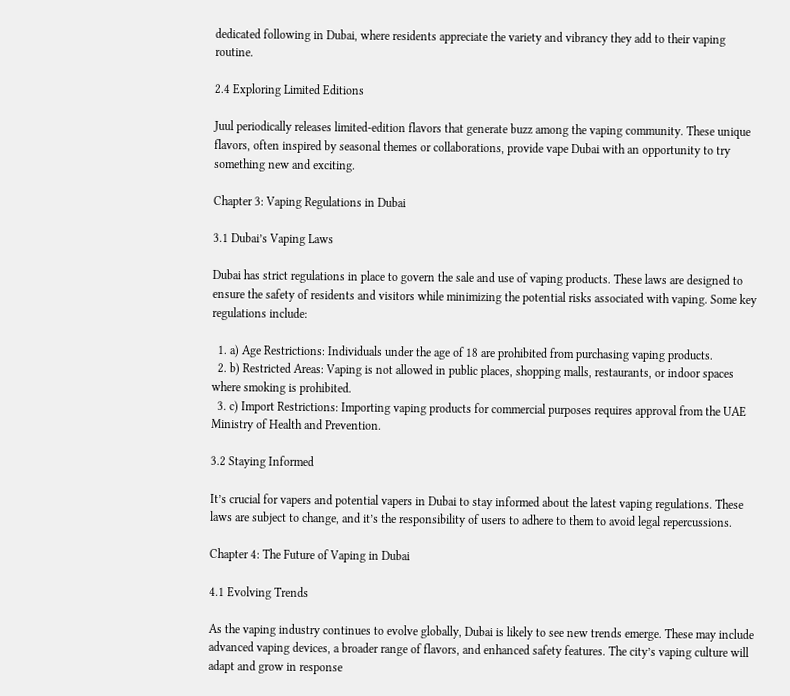dedicated following in Dubai, where residents appreciate the variety and vibrancy they add to their vaping routine.

2.4 Exploring Limited Editions

Juul periodically releases limited-edition flavors that generate buzz among the vaping community. These unique flavors, often inspired by seasonal themes or collaborations, provide vape Dubai with an opportunity to try something new and exciting.

Chapter 3: Vaping Regulations in Dubai

3.1 Dubai’s Vaping Laws

Dubai has strict regulations in place to govern the sale and use of vaping products. These laws are designed to ensure the safety of residents and visitors while minimizing the potential risks associated with vaping. Some key regulations include:

  1. a) Age Restrictions: Individuals under the age of 18 are prohibited from purchasing vaping products.
  2. b) Restricted Areas: Vaping is not allowed in public places, shopping malls, restaurants, or indoor spaces where smoking is prohibited.
  3. c) Import Restrictions: Importing vaping products for commercial purposes requires approval from the UAE Ministry of Health and Prevention.

3.2 Staying Informed

It’s crucial for vapers and potential vapers in Dubai to stay informed about the latest vaping regulations. These laws are subject to change, and it’s the responsibility of users to adhere to them to avoid legal repercussions.

Chapter 4: The Future of Vaping in Dubai

4.1 Evolving Trends

As the vaping industry continues to evolve globally, Dubai is likely to see new trends emerge. These may include advanced vaping devices, a broader range of flavors, and enhanced safety features. The city’s vaping culture will adapt and grow in response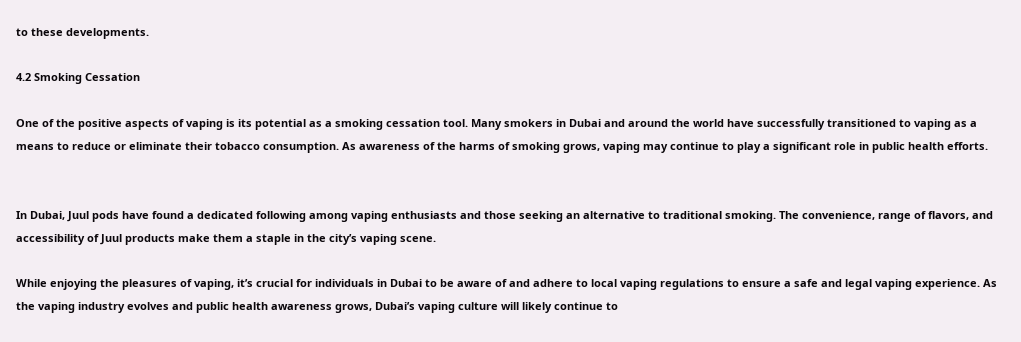to these developments.

4.2 Smoking Cessation

One of the positive aspects of vaping is its potential as a smoking cessation tool. Many smokers in Dubai and around the world have successfully transitioned to vaping as a means to reduce or eliminate their tobacco consumption. As awareness of the harms of smoking grows, vaping may continue to play a significant role in public health efforts.


In Dubai, Juul pods have found a dedicated following among vaping enthusiasts and those seeking an alternative to traditional smoking. The convenience, range of flavors, and accessibility of Juul products make them a staple in the city’s vaping scene.

While enjoying the pleasures of vaping, it’s crucial for individuals in Dubai to be aware of and adhere to local vaping regulations to ensure a safe and legal vaping experience. As the vaping industry evolves and public health awareness grows, Dubai’s vaping culture will likely continue to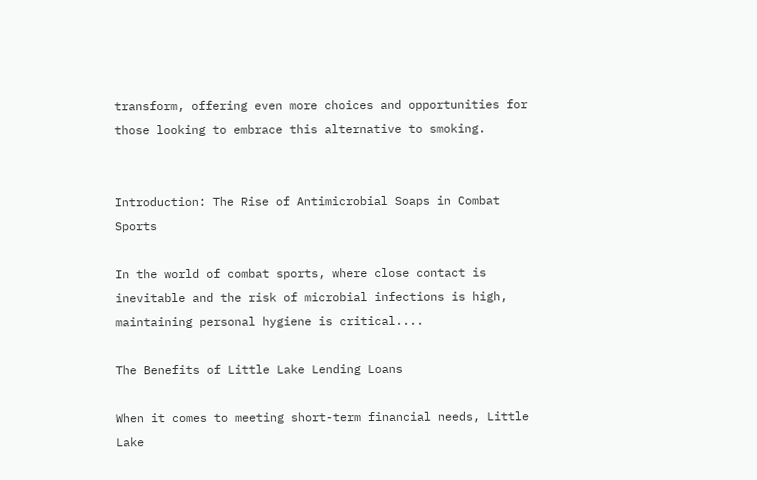transform, offering even more choices and opportunities for those looking to embrace this alternative to smoking.


Introduction: The Rise of Antimicrobial Soaps in Combat Sports

In the world of combat sports, where close contact is inevitable and the risk of microbial infections is high, maintaining personal hygiene is critical....

The Benefits of Little Lake Lending Loans

When it comes to meeting short-term financial needs, Little Lake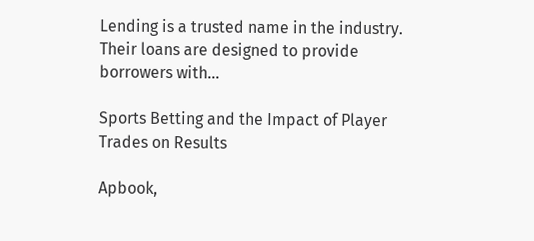Lending is a trusted name in the industry. Their loans are designed to provide borrowers with...

Sports Betting and the Impact of Player Trades on Results

Apbook,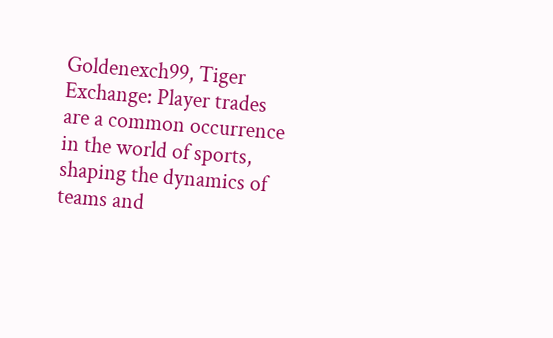Goldenexch99, Tiger Exchange: Player trades are a common occurrence in the world of sports, shaping the dynamics of teams and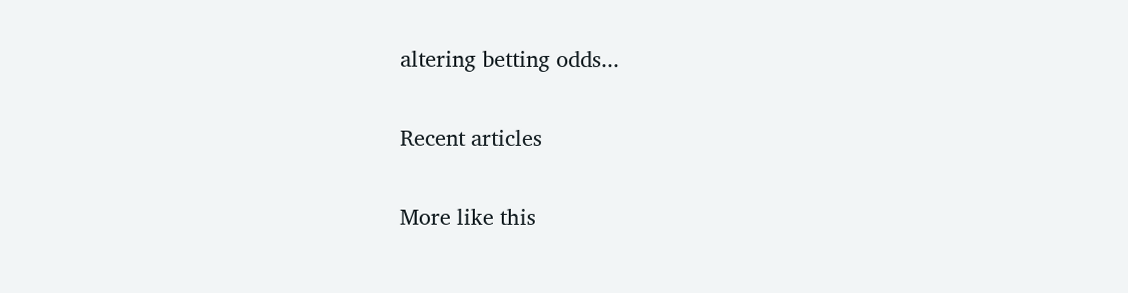altering betting odds...

Recent articles

More like this